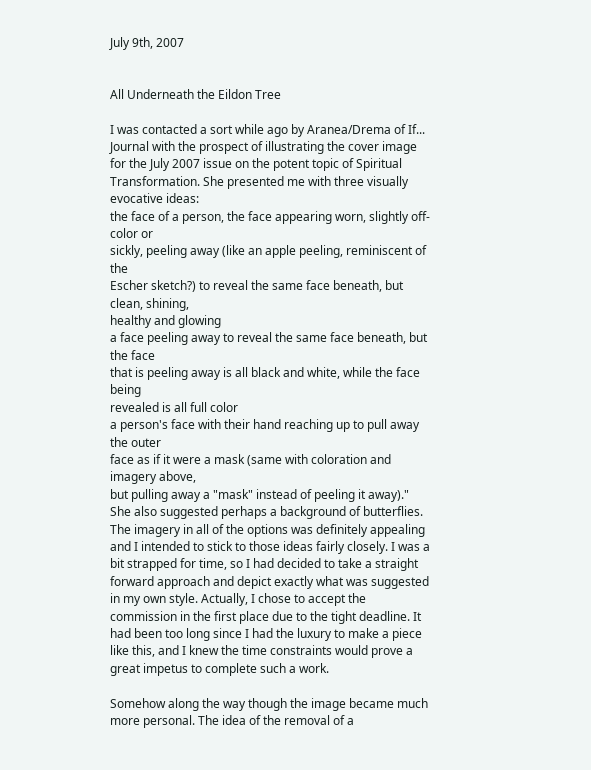July 9th, 2007


All Underneath the Eildon Tree

I was contacted a sort while ago by Aranea/Drema of If... Journal with the prospect of illustrating the cover image for the July 2007 issue on the potent topic of Spiritual Transformation. She presented me with three visually evocative ideas:
the face of a person, the face appearing worn, slightly off-color or
sickly, peeling away (like an apple peeling, reminiscent of the
Escher sketch?) to reveal the same face beneath, but clean, shining,
healthy and glowing
a face peeling away to reveal the same face beneath, but the face
that is peeling away is all black and white, while the face being
revealed is all full color
a person's face with their hand reaching up to pull away the outer
face as if it were a mask (same with coloration and imagery above,
but pulling away a "mask" instead of peeling it away)."
She also suggested perhaps a background of butterflies. The imagery in all of the options was definitely appealing and I intended to stick to those ideas fairly closely. I was a bit strapped for time, so I had decided to take a straight forward approach and depict exactly what was suggested in my own style. Actually, I chose to accept the commission in the first place due to the tight deadline. It had been too long since I had the luxury to make a piece like this, and I knew the time constraints would prove a great impetus to complete such a work.

Somehow along the way though the image became much more personal. The idea of the removal of a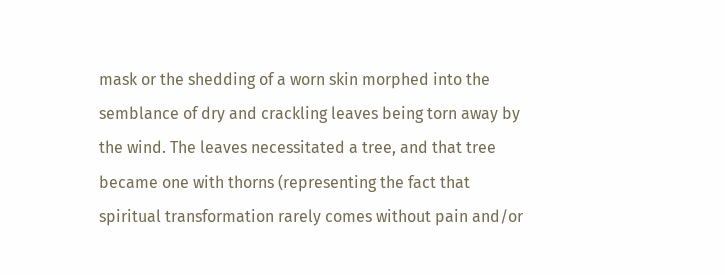mask or the shedding of a worn skin morphed into the semblance of dry and crackling leaves being torn away by the wind. The leaves necessitated a tree, and that tree became one with thorns (representing the fact that spiritual transformation rarely comes without pain and/or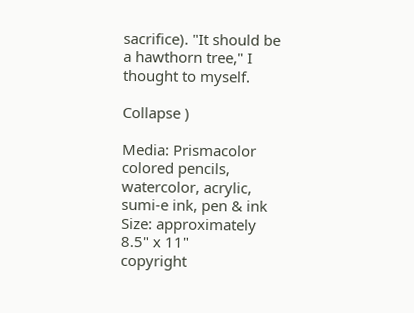sacrifice). "It should be a hawthorn tree," I thought to myself.

Collapse )

Media: Prismacolor colored pencils, watercolor, acrylic, sumi-e ink, pen & ink
Size: approximately 8.5" x 11"
copyright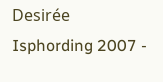Desirée Isphording 2007 -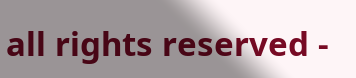all rights reserved -